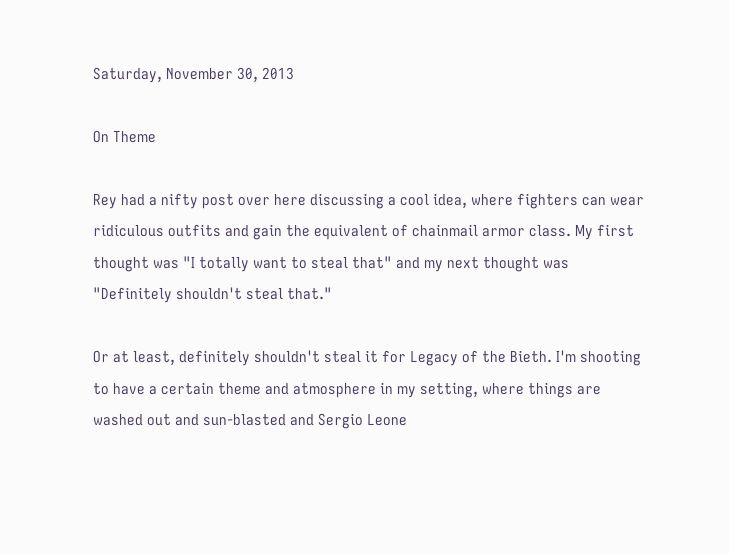Saturday, November 30, 2013

On Theme

Rey had a nifty post over here discussing a cool idea, where fighters can wear ridiculous outfits and gain the equivalent of chainmail armor class. My first thought was "I totally want to steal that" and my next thought was "Definitely shouldn't steal that."

Or at least, definitely shouldn't steal it for Legacy of the Bieth. I'm shooting to have a certain theme and atmosphere in my setting, where things are washed out and sun-blasted and Sergio Leone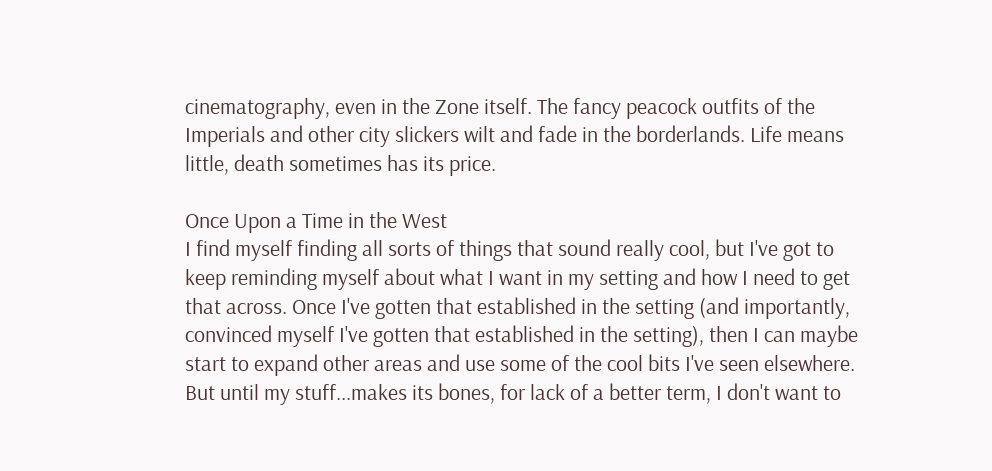cinematography, even in the Zone itself. The fancy peacock outfits of the Imperials and other city slickers wilt and fade in the borderlands. Life means little, death sometimes has its price.

Once Upon a Time in the West
I find myself finding all sorts of things that sound really cool, but I've got to keep reminding myself about what I want in my setting and how I need to get that across. Once I've gotten that established in the setting (and importantly, convinced myself I've gotten that established in the setting), then I can maybe start to expand other areas and use some of the cool bits I've seen elsewhere. But until my stuff...makes its bones, for lack of a better term, I don't want to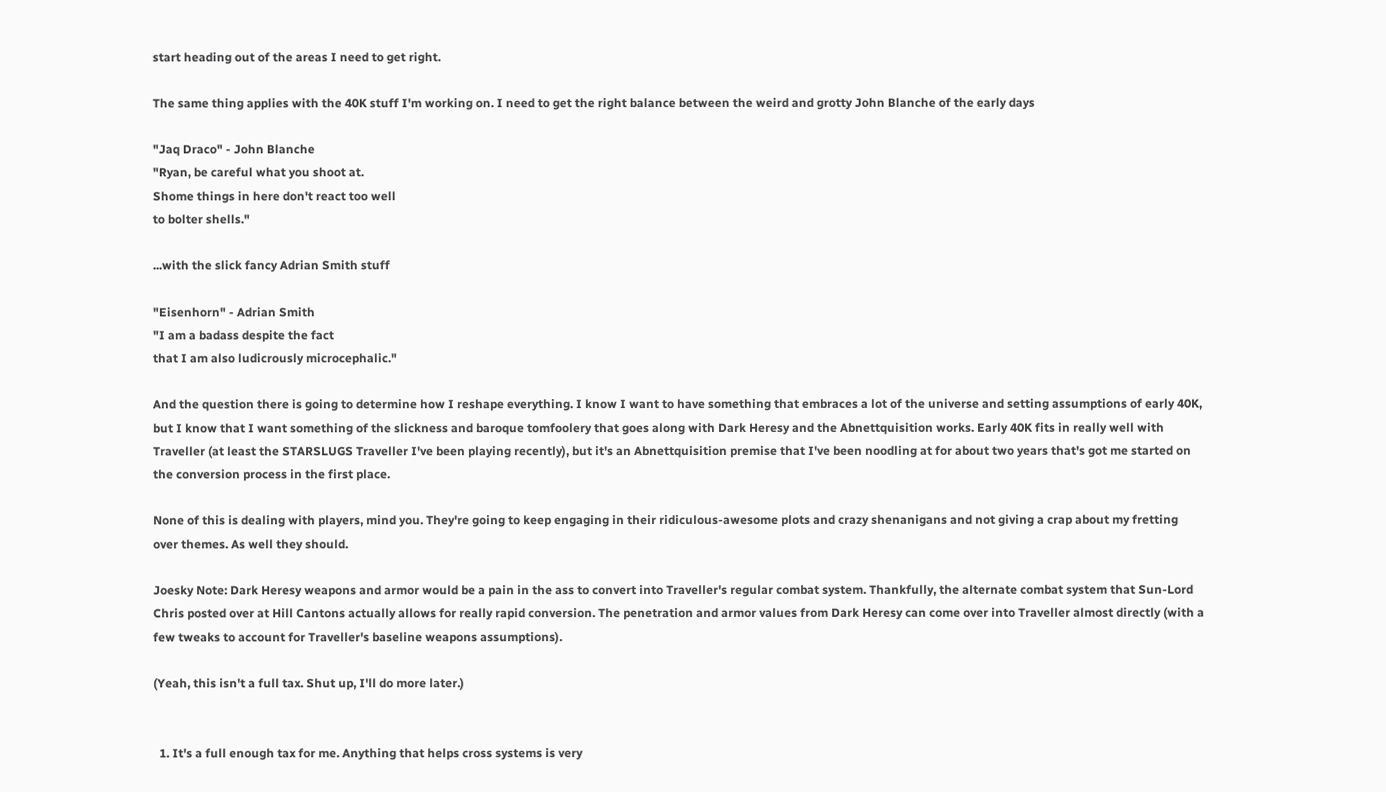start heading out of the areas I need to get right.

The same thing applies with the 40K stuff I'm working on. I need to get the right balance between the weird and grotty John Blanche of the early days

"Jaq Draco" - John Blanche
"Ryan, be careful what you shoot at.
Shome things in here don't react too well
to bolter shells."

...with the slick fancy Adrian Smith stuff

"Eisenhorn" - Adrian Smith
"I am a badass despite the fact
that I am also ludicrously microcephalic."

And the question there is going to determine how I reshape everything. I know I want to have something that embraces a lot of the universe and setting assumptions of early 40K, but I know that I want something of the slickness and baroque tomfoolery that goes along with Dark Heresy and the Abnettquisition works. Early 40K fits in really well with Traveller (at least the STARSLUGS Traveller I've been playing recently), but it's an Abnettquisition premise that I've been noodling at for about two years that's got me started on the conversion process in the first place.

None of this is dealing with players, mind you. They're going to keep engaging in their ridiculous-awesome plots and crazy shenanigans and not giving a crap about my fretting over themes. As well they should.

Joesky Note: Dark Heresy weapons and armor would be a pain in the ass to convert into Traveller's regular combat system. Thankfully, the alternate combat system that Sun-Lord Chris posted over at Hill Cantons actually allows for really rapid conversion. The penetration and armor values from Dark Heresy can come over into Traveller almost directly (with a few tweaks to account for Traveller's baseline weapons assumptions).

(Yeah, this isn't a full tax. Shut up, I'll do more later.)


  1. It's a full enough tax for me. Anything that helps cross systems is very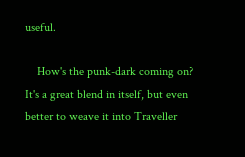useful.

    How's the punk-dark coming on? It's a great blend in itself, but even better to weave it into Traveller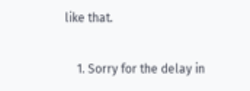like that.

    1. Sorry for the delay in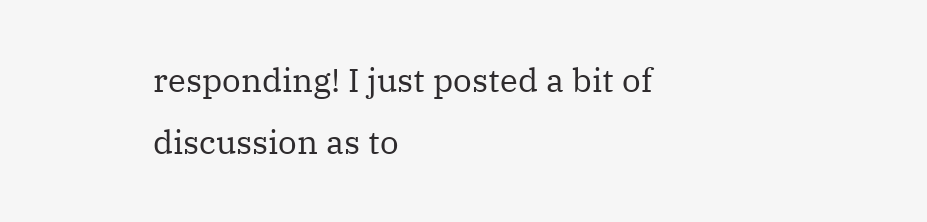responding! I just posted a bit of discussion as to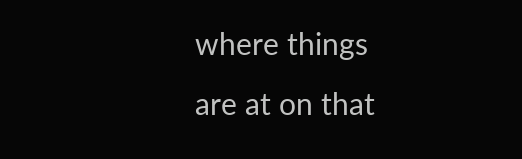where things are at on that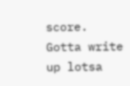score. Gotta write up lotsa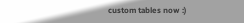custom tables now :)